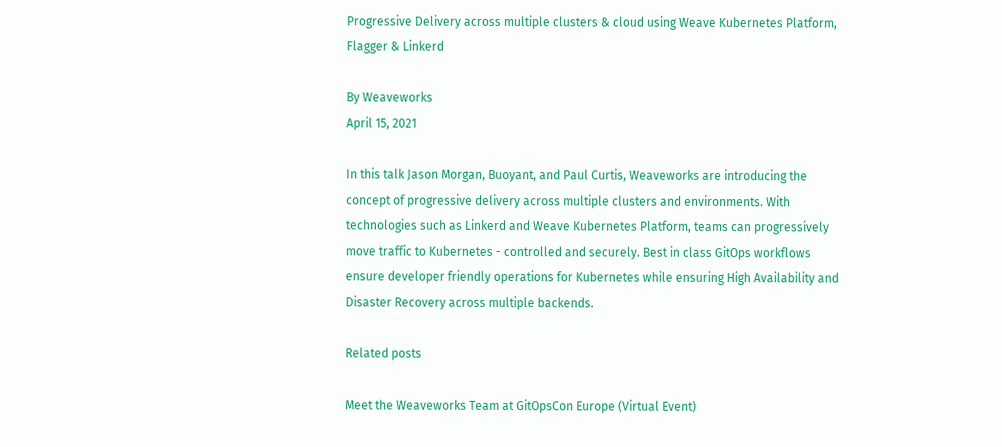Progressive Delivery across multiple clusters & cloud using Weave Kubernetes Platform, Flagger & Linkerd

By Weaveworks
April 15, 2021

In this talk Jason Morgan, Buoyant, and Paul Curtis, Weaveworks are introducing the concept of progressive delivery across multiple clusters and environments. With technologies such as Linkerd and Weave Kubernetes Platform, teams can progressively move traffic to Kubernetes - controlled and securely. Best in class GitOps workflows ensure developer friendly operations for Kubernetes while ensuring High Availability and Disaster Recovery across multiple backends.

Related posts

Meet the Weaveworks Team at GitOpsCon Europe (Virtual Event)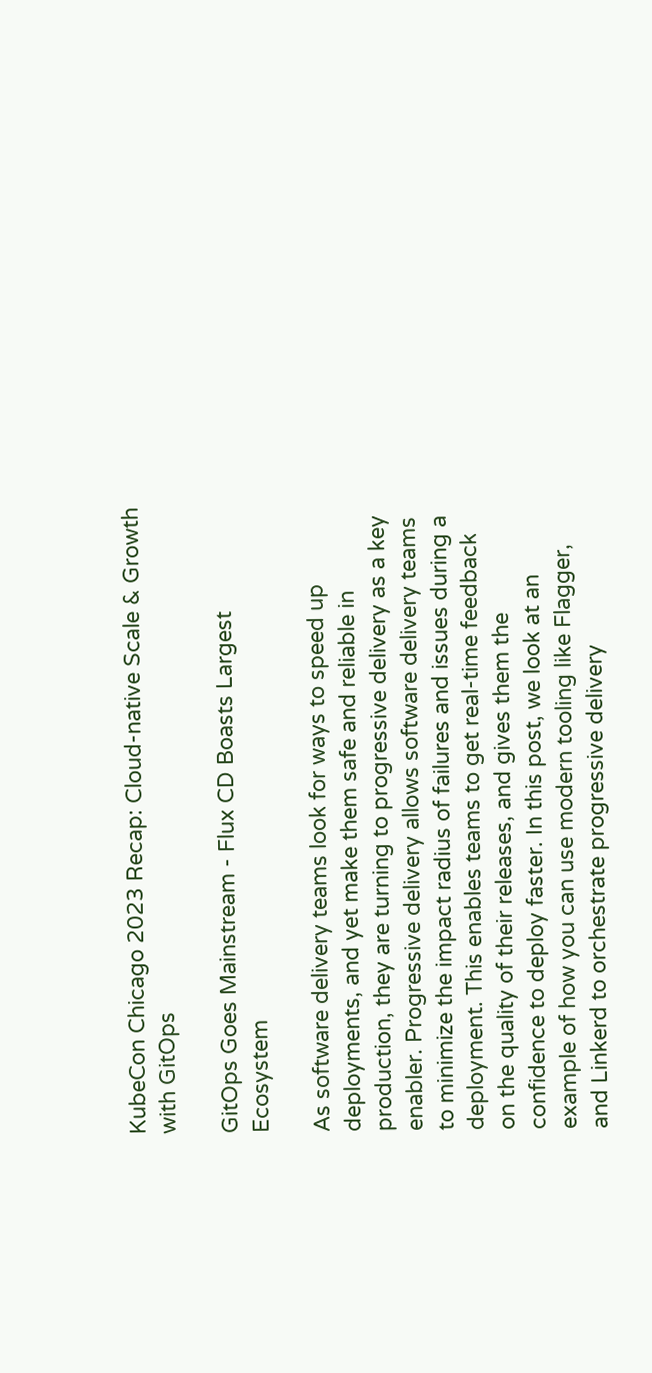KubeCon Chicago 2023 Recap: Cloud-native Scale & Growth with GitOps

GitOps Goes Mainstream - Flux CD Boasts Largest Ecosystem

As software delivery teams look for ways to speed up deployments, and yet make them safe and reliable in production, they are turning to progressive delivery as a key enabler. Progressive delivery allows software delivery teams to minimize the impact radius of failures and issues during a deployment. This enables teams to get real-time feedback on the quality of their releases, and gives them the confidence to deploy faster. In this post, we look at an example of how you can use modern tooling like Flagger, and Linkerd to orchestrate progressive delivery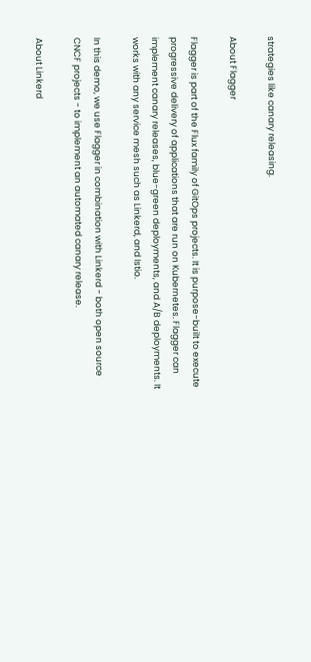strategies like canary releasing.

About Flagger

Flagger is part of the Flux family of GitOps projects. It is purpose-built to execute progressive delivery of applications that are run on Kubernetes. Flagger can implement canary releases, blue-green deployments, and A/B deployments. It works with any service mesh such as Linkerd, and Istio.

In this demo, we use Flagger in combination with Linkerd - both open source CNCF projects - to implement an automated canary release.

About Linkerd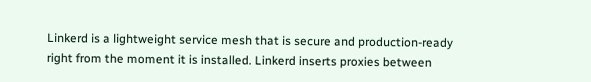Linkerd is a lightweight service mesh that is secure and production-ready right from the moment it is installed. Linkerd inserts proxies between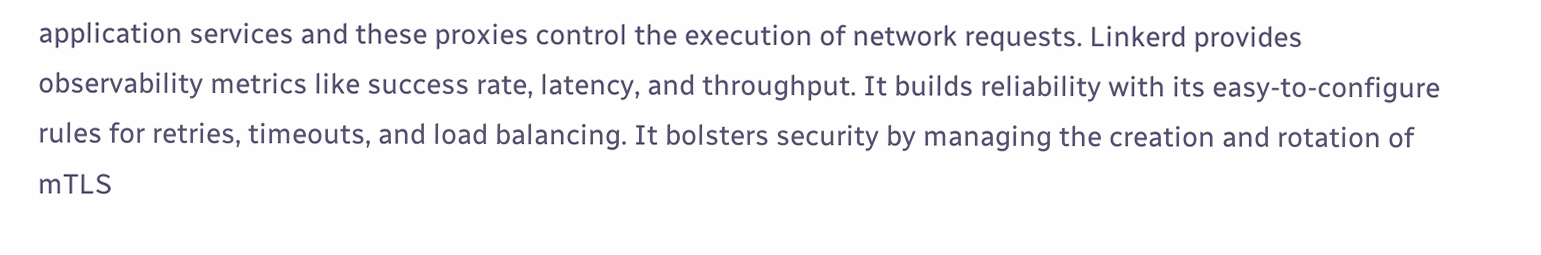application services and these proxies control the execution of network requests. Linkerd provides observability metrics like success rate, latency, and throughput. It builds reliability with its easy-to-configure rules for retries, timeouts, and load balancing. It bolsters security by managing the creation and rotation of mTLS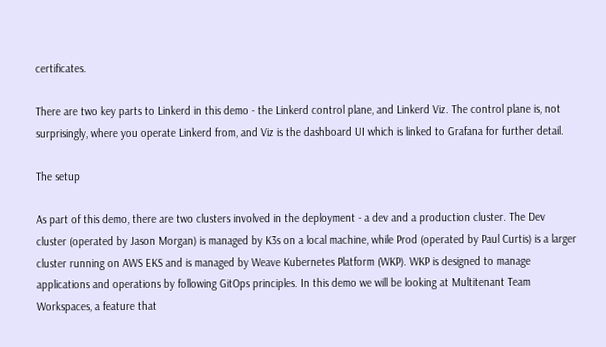certificates.

There are two key parts to Linkerd in this demo - the Linkerd control plane, and Linkerd Viz. The control plane is, not surprisingly, where you operate Linkerd from, and Viz is the dashboard UI which is linked to Grafana for further detail.

The setup

As part of this demo, there are two clusters involved in the deployment - a dev and a production cluster. The Dev cluster (operated by Jason Morgan) is managed by K3s on a local machine, while Prod (operated by Paul Curtis) is a larger cluster running on AWS EKS and is managed by Weave Kubernetes Platform (WKP). WKP is designed to manage applications and operations by following GitOps principles. In this demo we will be looking at Multitenant Team Workspaces, a feature that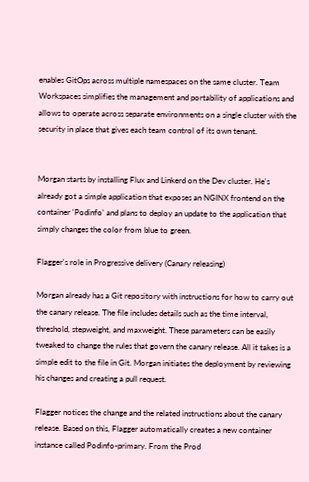enables GitOps across multiple namespaces on the same cluster. Team Workspaces simplifies the management and portability of applications and allows to operate across separate environments on a single cluster with the security in place that gives each team control of its own tenant.


Morgan starts by installing Flux and Linkerd on the Dev cluster. He's already got a simple application that exposes an NGINX frontend on the container 'Podinfo' and plans to deploy an update to the application that simply changes the color from blue to green.

Flagger's role in Progressive delivery (Canary releasing)

Morgan already has a Git repository with instructions for how to carry out the canary release. The file includes details such as the time interval, threshold, stepweight, and maxweight. These parameters can be easily tweaked to change the rules that govern the canary release. All it takes is a simple edit to the file in Git. Morgan initiates the deployment by reviewing his changes and creating a pull request.

Flagger notices the change and the related instructions about the canary release. Based on this, Flagger automatically creates a new container instance called Podinfo-primary. From the Prod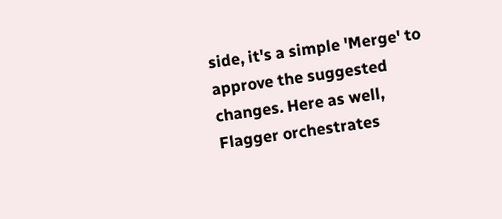side, it's a simple 'Merge' to approve the suggested changes. Here as well, Flagger orchestrates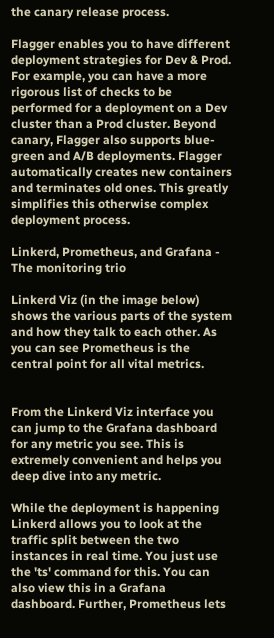the canary release process.

Flagger enables you to have different deployment strategies for Dev & Prod. For example, you can have a more rigorous list of checks to be performed for a deployment on a Dev cluster than a Prod cluster. Beyond canary, Flagger also supports blue-green and A/B deployments. Flagger automatically creates new containers and terminates old ones. This greatly simplifies this otherwise complex deployment process.

Linkerd, Prometheus, and Grafana - The monitoring trio

Linkerd Viz (in the image below) shows the various parts of the system and how they talk to each other. As you can see Prometheus is the central point for all vital metrics.


From the Linkerd Viz interface you can jump to the Grafana dashboard for any metric you see. This is extremely convenient and helps you deep dive into any metric.

While the deployment is happening Linkerd allows you to look at the traffic split between the two instances in real time. You just use the 'ts' command for this. You can also view this in a Grafana dashboard. Further, Prometheus lets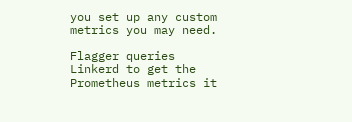you set up any custom metrics you may need.

Flagger queries Linkerd to get the Prometheus metrics it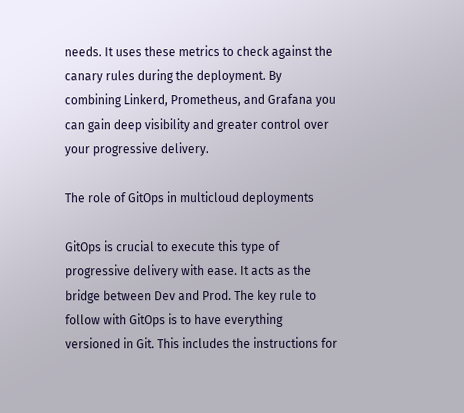needs. It uses these metrics to check against the canary rules during the deployment. By combining Linkerd, Prometheus, and Grafana you can gain deep visibility and greater control over your progressive delivery.

The role of GitOps in multicloud deployments

GitOps is crucial to execute this type of progressive delivery with ease. It acts as the bridge between Dev and Prod. The key rule to follow with GitOps is to have everything versioned in Git. This includes the instructions for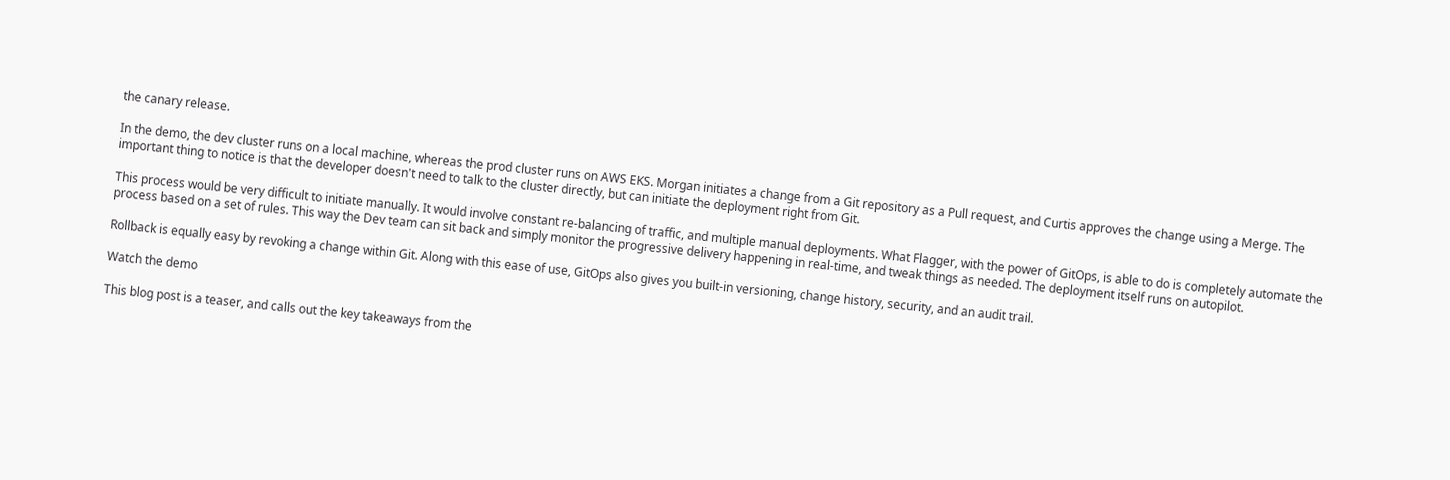the canary release.

In the demo, the dev cluster runs on a local machine, whereas the prod cluster runs on AWS EKS. Morgan initiates a change from a Git repository as a Pull request, and Curtis approves the change using a Merge. The important thing to notice is that the developer doesn't need to talk to the cluster directly, but can initiate the deployment right from Git.

This process would be very difficult to initiate manually. It would involve constant re-balancing of traffic, and multiple manual deployments. What Flagger, with the power of GitOps, is able to do is completely automate the process based on a set of rules. This way the Dev team can sit back and simply monitor the progressive delivery happening in real-time, and tweak things as needed. The deployment itself runs on autopilot.

Rollback is equally easy by revoking a change within Git. Along with this ease of use, GitOps also gives you built-in versioning, change history, security, and an audit trail.

Watch the demo

This blog post is a teaser, and calls out the key takeaways from the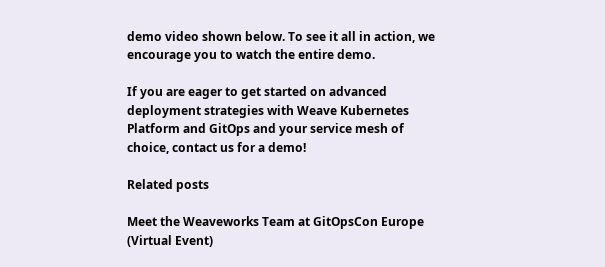demo video shown below. To see it all in action, we encourage you to watch the entire demo.

If you are eager to get started on advanced deployment strategies with Weave Kubernetes Platform and GitOps and your service mesh of choice, contact us for a demo!

Related posts

Meet the Weaveworks Team at GitOpsCon Europe (Virtual Event)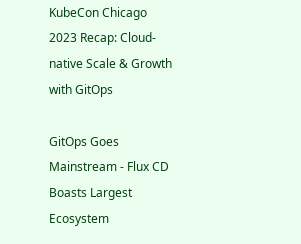KubeCon Chicago 2023 Recap: Cloud-native Scale & Growth with GitOps

GitOps Goes Mainstream - Flux CD Boasts Largest Ecosystem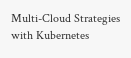Multi-Cloud Strategies with Kubernetes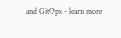and GitOps - learn more